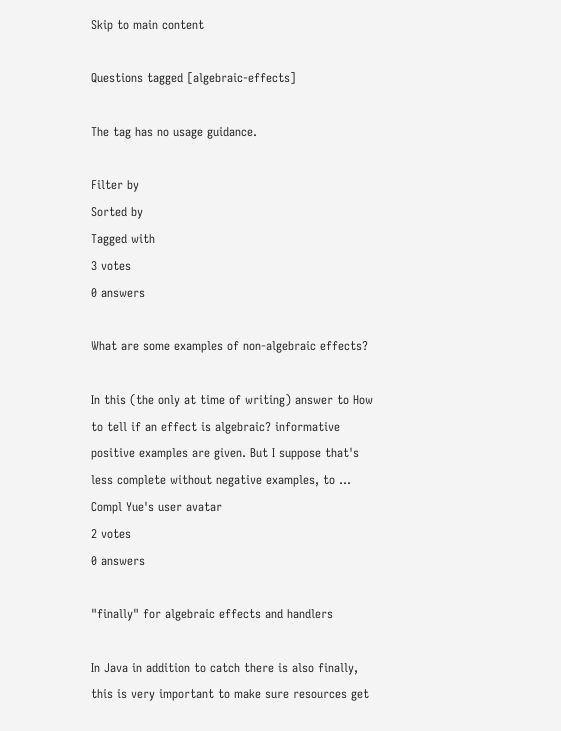Skip to main content

Questions tagged [algebraic-effects]

The tag has no usage guidance.

Filter by
Sorted by
Tagged with
3 votes
0 answers

What are some examples of non-algebraic effects?

In this (the only at time of writing) answer to How to tell if an effect is algebraic? informative positive examples are given. But I suppose that's less complete without negative examples, to ...
Compl Yue's user avatar
2 votes
0 answers

"finally" for algebraic effects and handlers

In Java in addition to catch there is also finally, this is very important to make sure resources get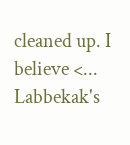cleaned up. I believe <...
Labbekak's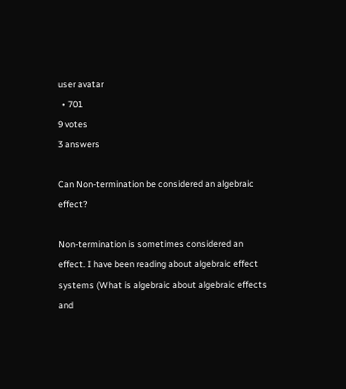user avatar
  • 701
9 votes
3 answers

Can Non-termination be considered an algebraic effect?

Non-termination is sometimes considered an effect. I have been reading about algebraic effect systems (What is algebraic about algebraic effects and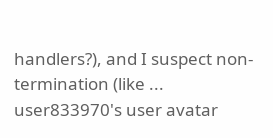handlers?), and I suspect non-termination (like ...
user833970's user avatar